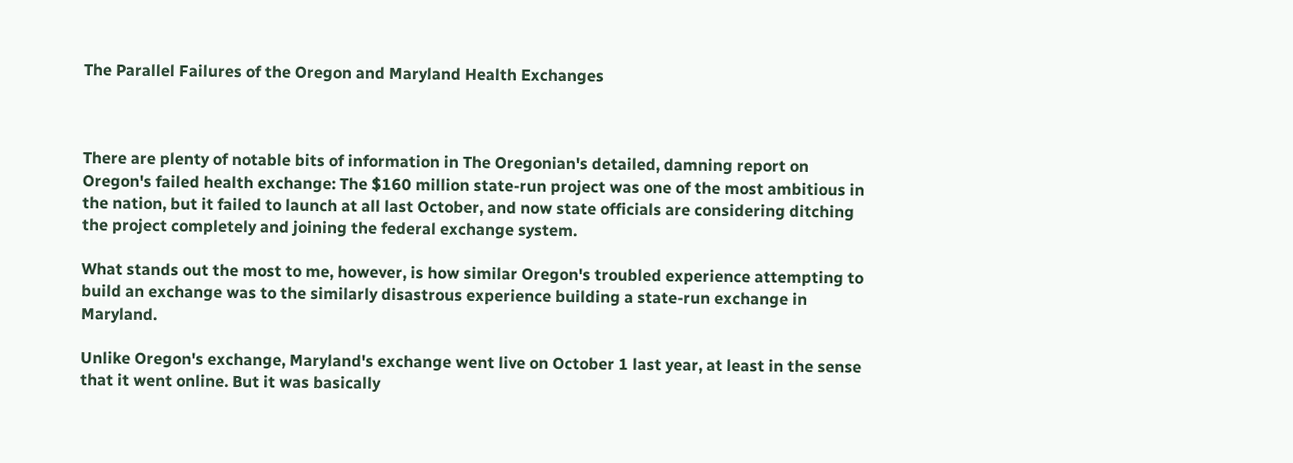The Parallel Failures of the Oregon and Maryland Health Exchanges



There are plenty of notable bits of information in The Oregonian's detailed, damning report on Oregon's failed health exchange: The $160 million state-run project was one of the most ambitious in the nation, but it failed to launch at all last October, and now state officials are considering ditching the project completely and joining the federal exchange system.

What stands out the most to me, however, is how similar Oregon's troubled experience attempting to build an exchange was to the similarly disastrous experience building a state-run exchange in Maryland.

Unlike Oregon's exchange, Maryland's exchange went live on October 1 last year, at least in the sense that it went online. But it was basically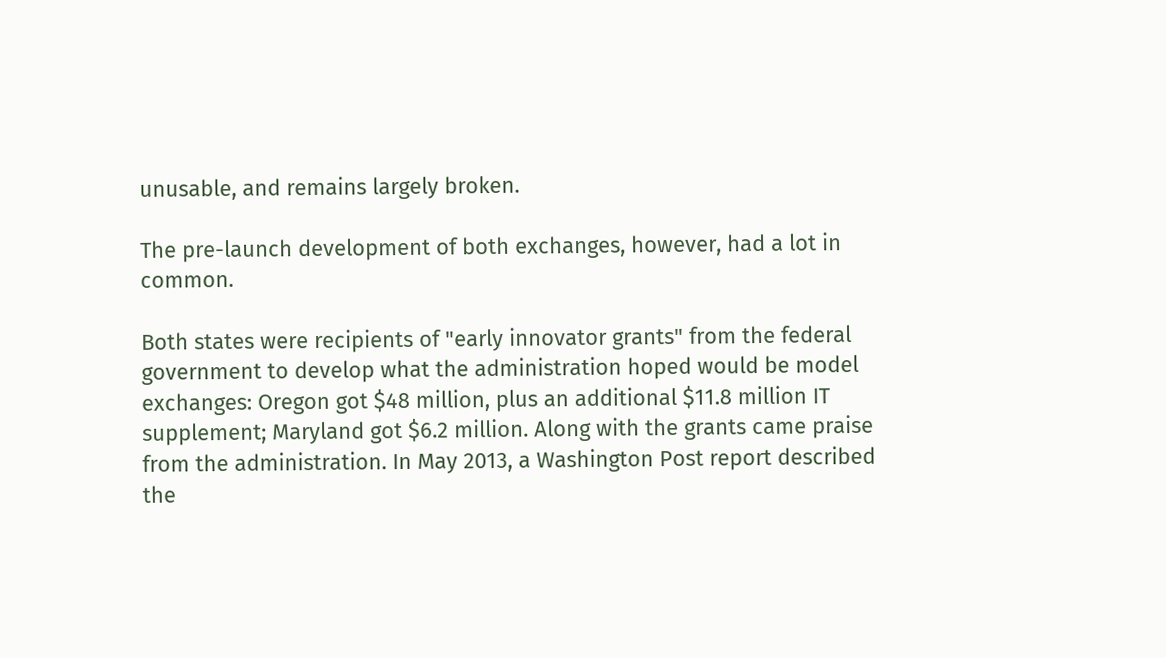unusable, and remains largely broken.

The pre-launch development of both exchanges, however, had a lot in common.

Both states were recipients of "early innovator grants" from the federal government to develop what the administration hoped would be model exchanges: Oregon got $48 million, plus an additional $11.8 million IT supplement; Maryland got $6.2 million. Along with the grants came praise from the administration. In May 2013, a Washington Post report described the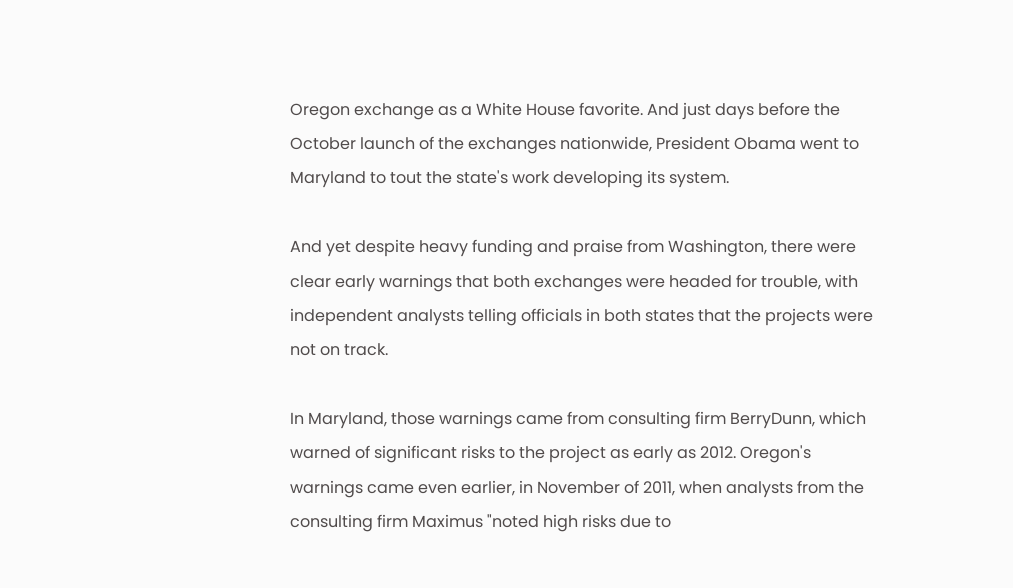Oregon exchange as a White House favorite. And just days before the October launch of the exchanges nationwide, President Obama went to Maryland to tout the state's work developing its system.

And yet despite heavy funding and praise from Washington, there were clear early warnings that both exchanges were headed for trouble, with independent analysts telling officials in both states that the projects were not on track.

In Maryland, those warnings came from consulting firm BerryDunn, which warned of significant risks to the project as early as 2012. Oregon's warnings came even earlier, in November of 2011, when analysts from the consulting firm Maximus "noted high risks due to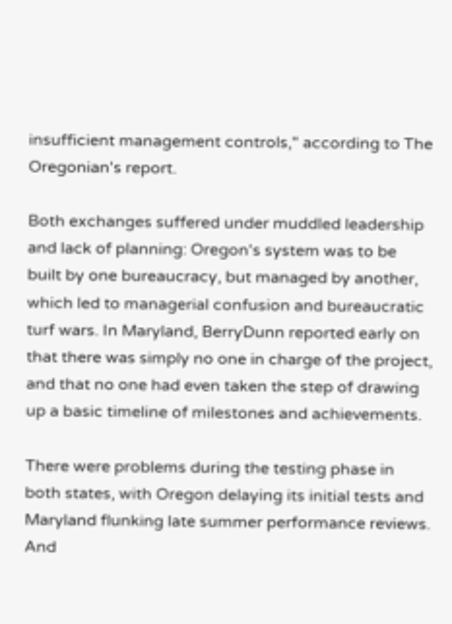insufficient management controls," according to The Oregonian's report.

Both exchanges suffered under muddled leadership and lack of planning: Oregon's system was to be built by one bureaucracy, but managed by another, which led to managerial confusion and bureaucratic turf wars. In Maryland, BerryDunn reported early on that there was simply no one in charge of the project, and that no one had even taken the step of drawing up a basic timeline of milestones and achievements.

There were problems during the testing phase in both states, with Oregon delaying its initial tests and Maryland flunking late summer performance reviews. And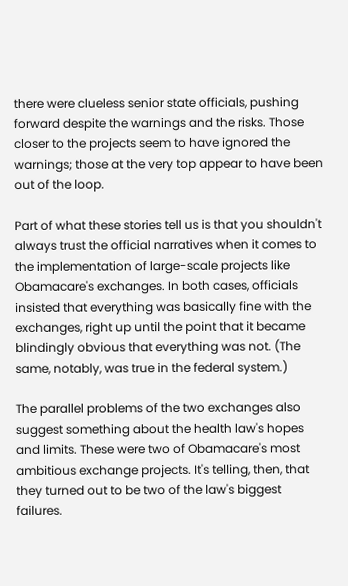there were clueless senior state officials, pushing forward despite the warnings and the risks. Those closer to the projects seem to have ignored the warnings; those at the very top appear to have been out of the loop.

Part of what these stories tell us is that you shouldn't always trust the official narratives when it comes to the implementation of large-scale projects like Obamacare's exchanges. In both cases, officials insisted that everything was basically fine with the exchanges, right up until the point that it became blindingly obvious that everything was not. (The same, notably, was true in the federal system.)

The parallel problems of the two exchanges also suggest something about the health law's hopes and limits. These were two of Obamacare's most ambitious exchange projects. It's telling, then, that they turned out to be two of the law's biggest failures.